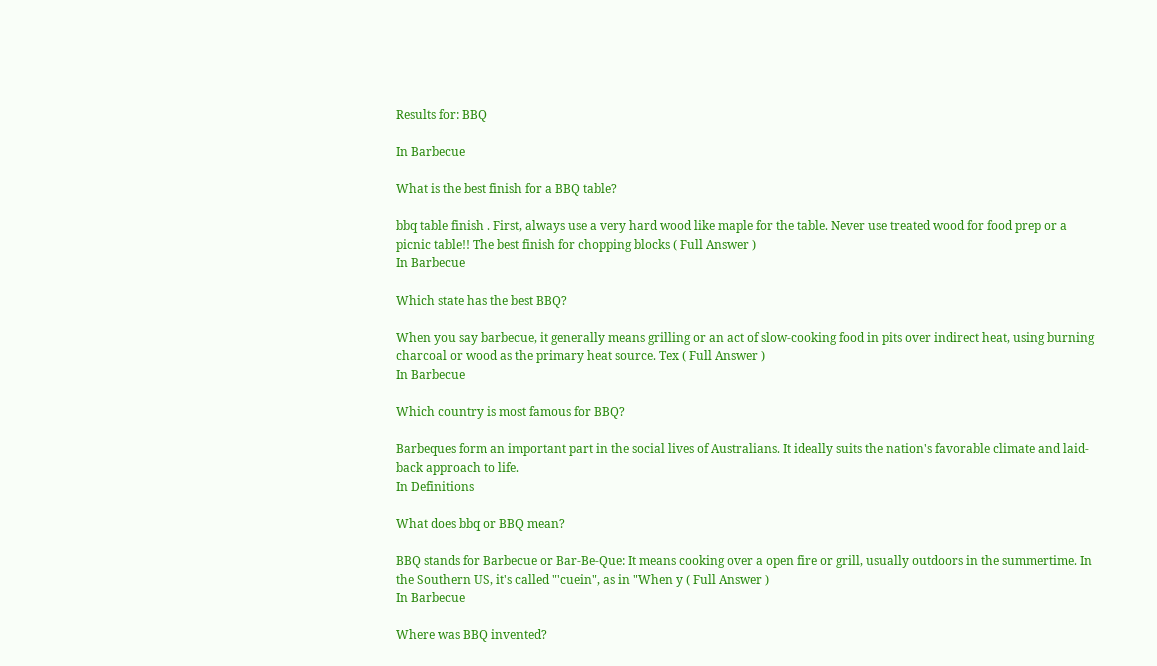Results for: BBQ

In Barbecue

What is the best finish for a BBQ table?

bbq table finish . First, always use a very hard wood like maple for the table. Never use treated wood for food prep or a picnic table!! The best finish for chopping blocks ( Full Answer )
In Barbecue

Which state has the best BBQ?

When you say barbecue, it generally means grilling or an act of slow-cooking food in pits over indirect heat, using burning charcoal or wood as the primary heat source. Tex ( Full Answer )
In Barbecue

Which country is most famous for BBQ?

Barbeques form an important part in the social lives of Australians. It ideally suits the nation's favorable climate and laid-back approach to life.
In Definitions

What does bbq or BBQ mean?

BBQ stands for Barbecue or Bar-Be-Que: It means cooking over a open fire or grill, usually outdoors in the summertime. In the Southern US, it's called "'cuein", as in "When y ( Full Answer )
In Barbecue

Where was BBQ invented?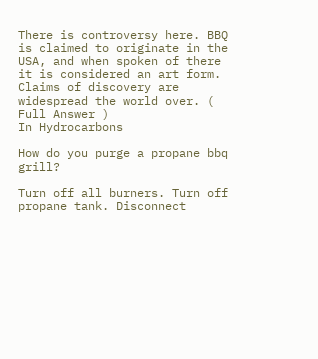There is controversy here. BBQ is claimed to originate in the USA, and when spoken of there it is considered an art form. Claims of discovery are widespread the world over. ( Full Answer )
In Hydrocarbons

How do you purge a propane bbq grill?

Turn off all burners. Turn off propane tank. Disconnect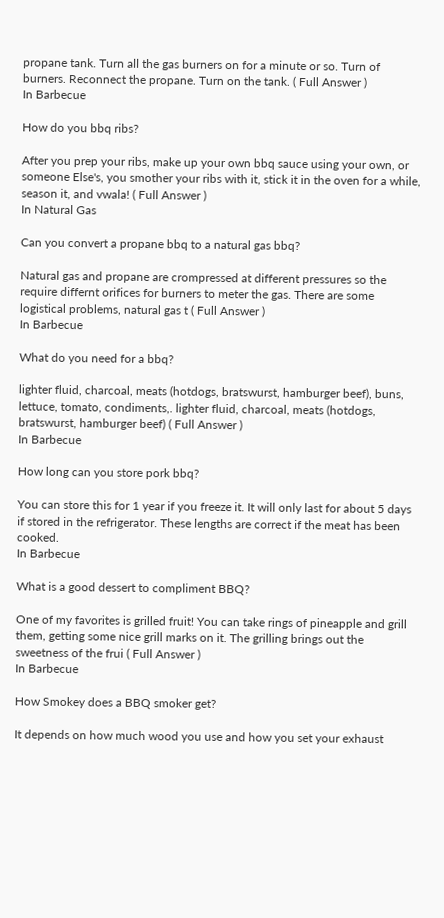propane tank. Turn all the gas burners on for a minute or so. Turn of burners. Reconnect the propane. Turn on the tank. ( Full Answer )
In Barbecue

How do you bbq ribs?

After you prep your ribs, make up your own bbq sauce using your own, or someone Else's, you smother your ribs with it, stick it in the oven for a while, season it, and vwala! ( Full Answer )
In Natural Gas

Can you convert a propane bbq to a natural gas bbq?

Natural gas and propane are crompressed at different pressures so the require differnt orifices for burners to meter the gas. There are some logistical problems, natural gas t ( Full Answer )
In Barbecue

What do you need for a bbq?

lighter fluid, charcoal, meats (hotdogs, bratswurst, hamburger beef), buns, lettuce, tomato, condiments,. lighter fluid, charcoal, meats (hotdogs, bratswurst, hamburger beef) ( Full Answer )
In Barbecue

How long can you store pork bbq?

You can store this for 1 year if you freeze it. It will only last for about 5 days if stored in the refrigerator. These lengths are correct if the meat has been cooked.
In Barbecue

What is a good dessert to compliment BBQ?

One of my favorites is grilled fruit! You can take rings of pineapple and grill them, getting some nice grill marks on it. The grilling brings out the sweetness of the frui ( Full Answer )
In Barbecue

How Smokey does a BBQ smoker get?

It depends on how much wood you use and how you set your exhaust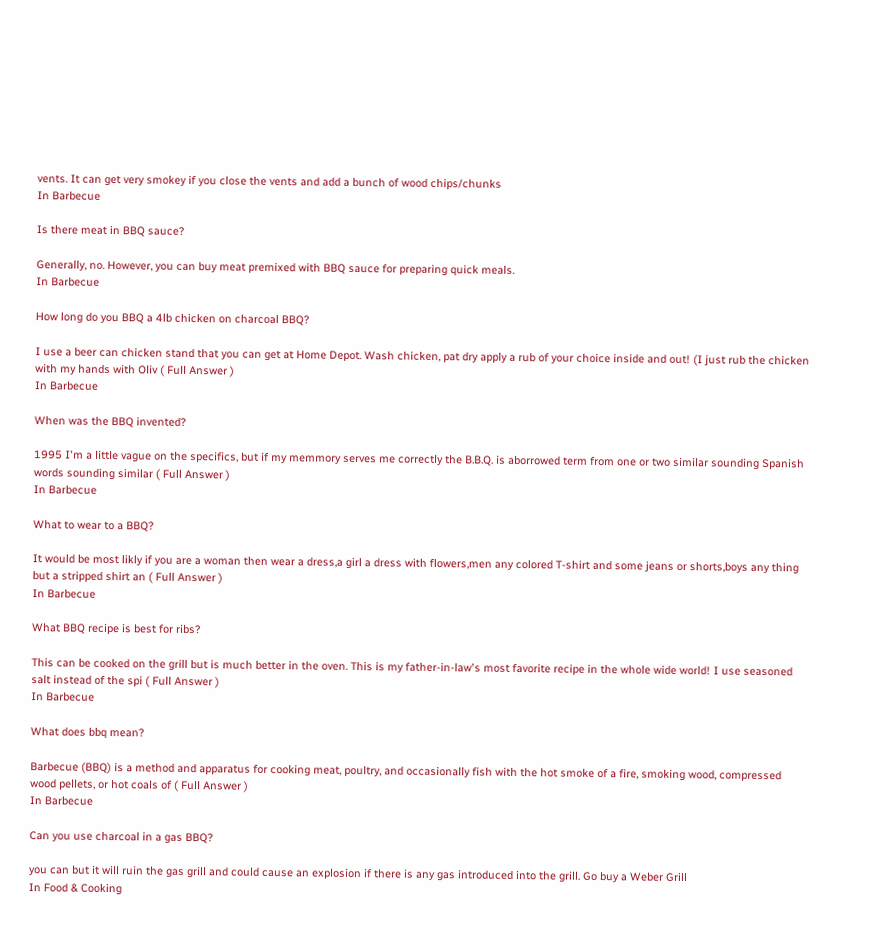vents. It can get very smokey if you close the vents and add a bunch of wood chips/chunks
In Barbecue

Is there meat in BBQ sauce?

Generally, no. However, you can buy meat premixed with BBQ sauce for preparing quick meals.
In Barbecue

How long do you BBQ a 4lb chicken on charcoal BBQ?

I use a beer can chicken stand that you can get at Home Depot. Wash chicken, pat dry apply a rub of your choice inside and out! (I just rub the chicken with my hands with Oliv ( Full Answer )
In Barbecue

When was the BBQ invented?

1995 I'm a little vague on the specifics, but if my memmory serves me correctly the B.B.Q. is aborrowed term from one or two similar sounding Spanish words sounding similar ( Full Answer )
In Barbecue

What to wear to a BBQ?

It would be most likly if you are a woman then wear a dress,a girl a dress with flowers,men any colored T-shirt and some jeans or shorts,boys any thing but a stripped shirt an ( Full Answer )
In Barbecue

What BBQ recipe is best for ribs?

This can be cooked on the grill but is much better in the oven. This is my father-in-law's most favorite recipe in the whole wide world! I use seasoned salt instead of the spi ( Full Answer )
In Barbecue

What does bbq mean?

Barbecue (BBQ) is a method and apparatus for cooking meat, poultry, and occasionally fish with the hot smoke of a fire, smoking wood, compressed wood pellets, or hot coals of ( Full Answer )
In Barbecue

Can you use charcoal in a gas BBQ?

you can but it will ruin the gas grill and could cause an explosion if there is any gas introduced into the grill. Go buy a Weber Grill
In Food & Cooking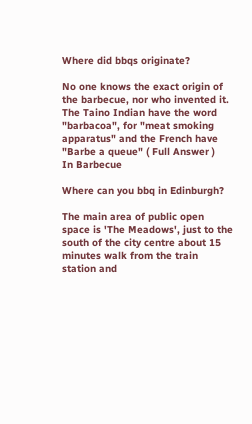Where did bbqs originate?

No one knows the exact origin of the barbecue, nor who invented it. The Taino Indian have the word "barbacoa", for "meat smoking apparatus" and the French have "Barbe a queue" ( Full Answer )
In Barbecue

Where can you bbq in Edinburgh?

The main area of public open space is 'The Meadows', just to the south of the city centre about 15 minutes walk from the train station and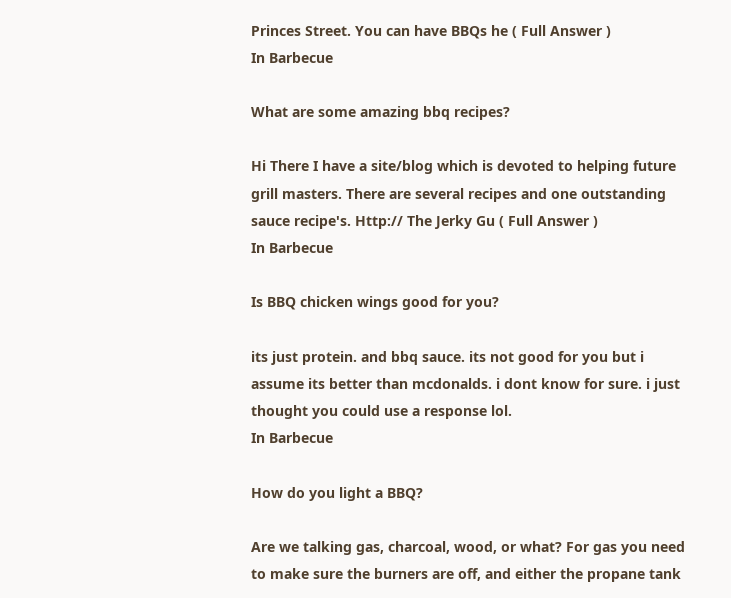Princes Street. You can have BBQs he ( Full Answer )
In Barbecue

What are some amazing bbq recipes?

Hi There I have a site/blog which is devoted to helping future grill masters. There are several recipes and one outstanding sauce recipe's. Http:// The Jerky Gu ( Full Answer )
In Barbecue

Is BBQ chicken wings good for you?

its just protein. and bbq sauce. its not good for you but i assume its better than mcdonalds. i dont know for sure. i just thought you could use a response lol.
In Barbecue

How do you light a BBQ?

Are we talking gas, charcoal, wood, or what? For gas you need to make sure the burners are off, and either the propane tank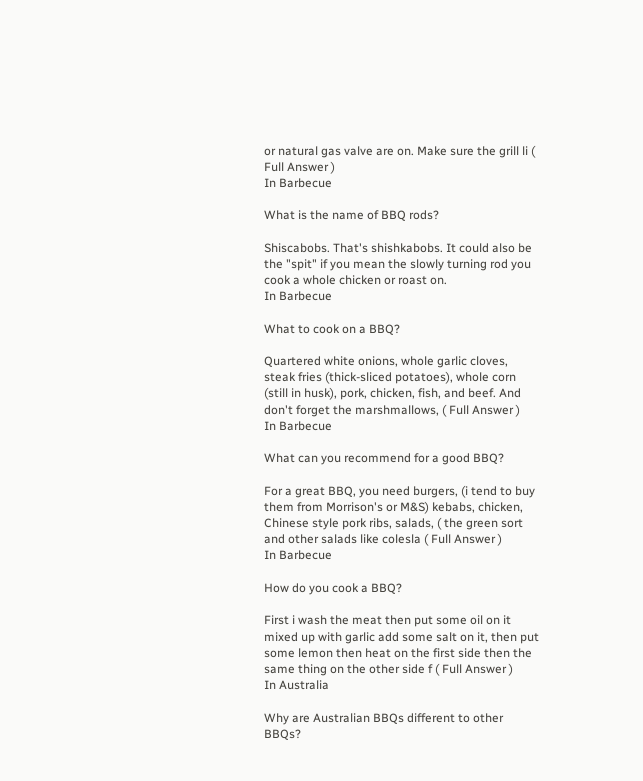or natural gas valve are on. Make sure the grill li ( Full Answer )
In Barbecue

What is the name of BBQ rods?

Shiscabobs. That's shishkabobs. It could also be the "spit" if you mean the slowly turning rod you cook a whole chicken or roast on.
In Barbecue

What to cook on a BBQ?

Quartered white onions, whole garlic cloves, steak fries (thick-sliced potatoes), whole corn (still in husk), pork, chicken, fish, and beef. And don't forget the marshmallows, ( Full Answer )
In Barbecue

What can you recommend for a good BBQ?

For a great BBQ, you need burgers, (i tend to buy them from Morrison's or M&S) kebabs, chicken, Chinese style pork ribs, salads, ( the green sort and other salads like colesla ( Full Answer )
In Barbecue

How do you cook a BBQ?

First i wash the meat then put some oil on it mixed up with garlic add some salt on it, then put some lemon then heat on the first side then the same thing on the other side f ( Full Answer )
In Australia

Why are Australian BBQs different to other BBQs?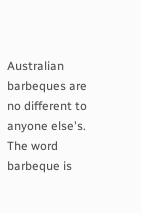Australian barbeques are no different to anyone else's. The word barbeque is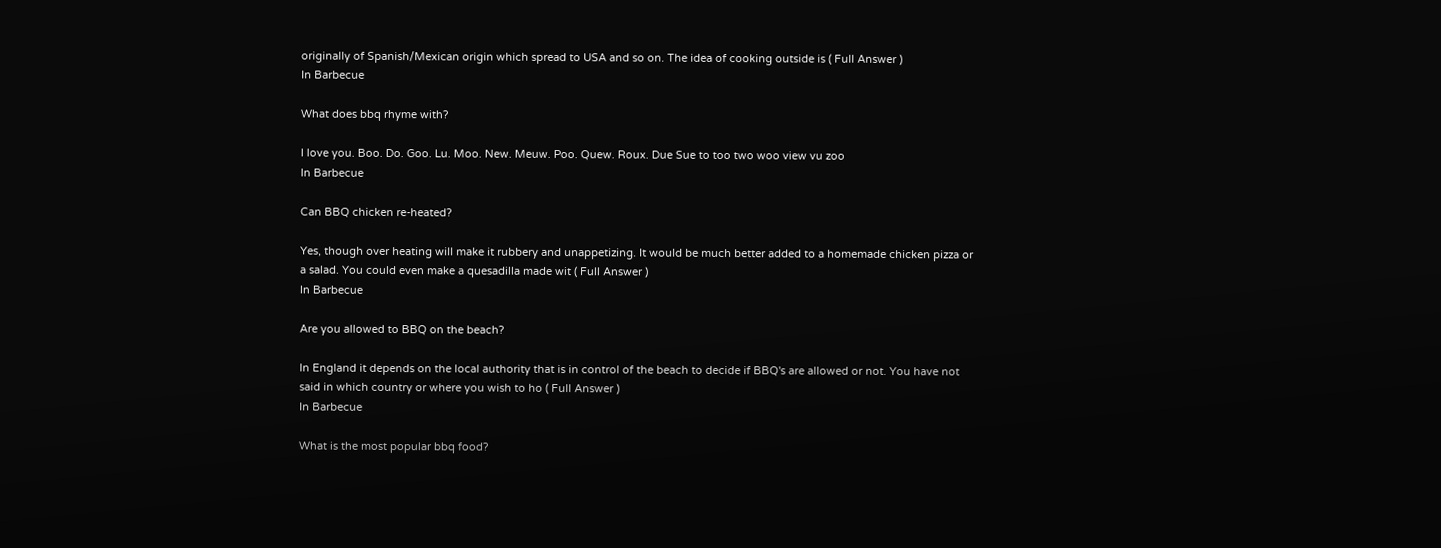originally of Spanish/Mexican origin which spread to USA and so on. The idea of cooking outside is ( Full Answer )
In Barbecue

What does bbq rhyme with?

I love you. Boo. Do. Goo. Lu. Moo. New. Meuw. Poo. Quew. Roux. Due Sue to too two woo view vu zoo
In Barbecue

Can BBQ chicken re-heated?

Yes, though over heating will make it rubbery and unappetizing. It would be much better added to a homemade chicken pizza or a salad. You could even make a quesadilla made wit ( Full Answer )
In Barbecue

Are you allowed to BBQ on the beach?

In England it depends on the local authority that is in control of the beach to decide if BBQ's are allowed or not. You have not said in which country or where you wish to ho ( Full Answer )
In Barbecue

What is the most popular bbq food?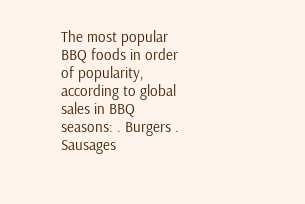The most popular BBQ foods in order of popularity, according to global sales in BBQ seasons: . Burgers . Sausages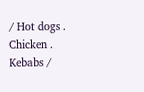/ Hot dogs . Chicken . Kebabs /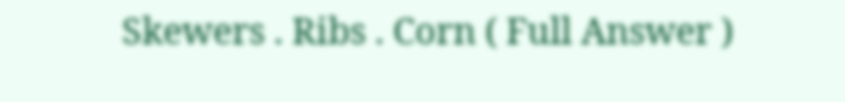Skewers . Ribs . Corn ( Full Answer )